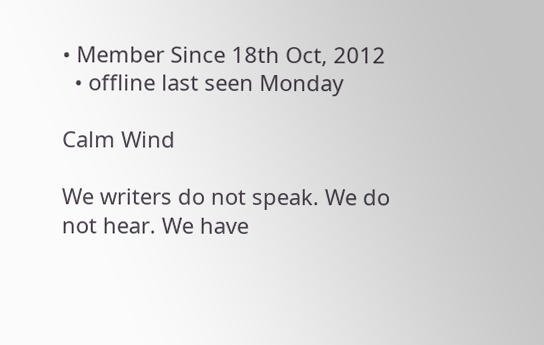• Member Since 18th Oct, 2012
  • offline last seen Monday

Calm Wind

We writers do not speak. We do not hear. We have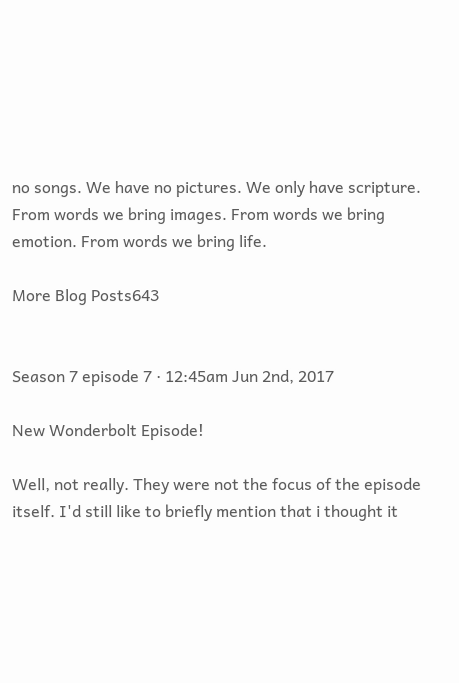no songs. We have no pictures. We only have scripture. From words we bring images. From words we bring emotion. From words we bring life.

More Blog Posts643


Season 7 episode 7 · 12:45am Jun 2nd, 2017

New Wonderbolt Episode!

Well, not really. They were not the focus of the episode itself. I'd still like to briefly mention that i thought it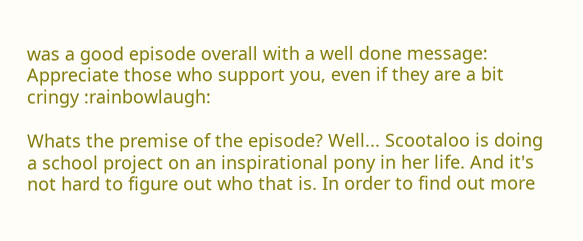was a good episode overall with a well done message: Appreciate those who support you, even if they are a bit cringy :rainbowlaugh:

Whats the premise of the episode? Well... Scootaloo is doing a school project on an inspirational pony in her life. And it's not hard to figure out who that is. In order to find out more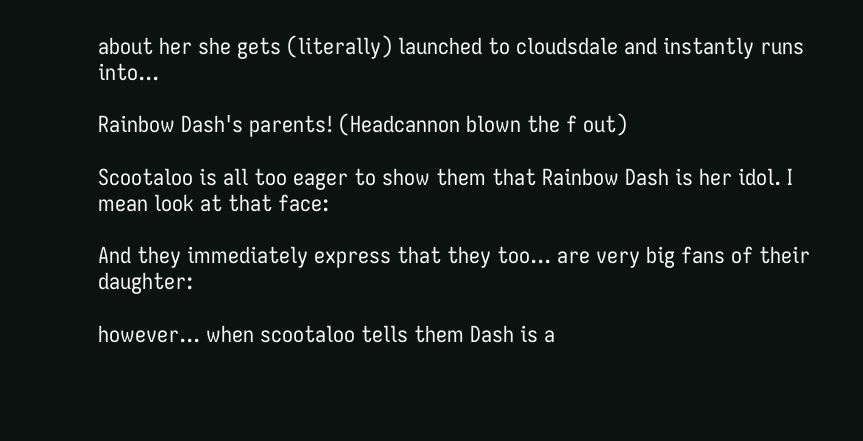about her she gets (literally) launched to cloudsdale and instantly runs into...

Rainbow Dash's parents! (Headcannon blown the f out)

Scootaloo is all too eager to show them that Rainbow Dash is her idol. I mean look at that face:

And they immediately express that they too... are very big fans of their daughter:

however... when scootaloo tells them Dash is a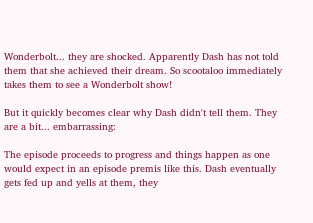Wonderbolt... they are shocked. Apparently Dash has not told them that she achieved their dream. So scootaloo immediately takes them to see a Wonderbolt show!

But it quickly becomes clear why Dash didn't tell them. They are a bit... embarrassing:

The episode proceeds to progress and things happen as one would expect in an episode premis like this. Dash eventually gets fed up and yells at them, they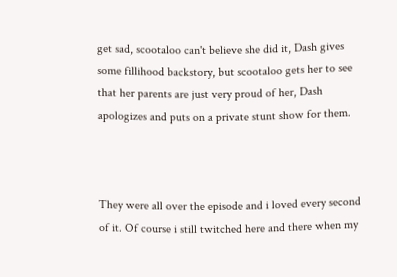get sad, scootaloo can't believe she did it, Dash gives some fillihood backstory, but scootaloo gets her to see that her parents are just very proud of her, Dash apologizes and puts on a private stunt show for them.



They were all over the episode and i loved every second of it. Of course i still twitched here and there when my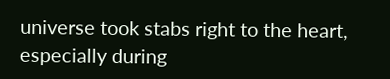universe took stabs right to the heart, especially during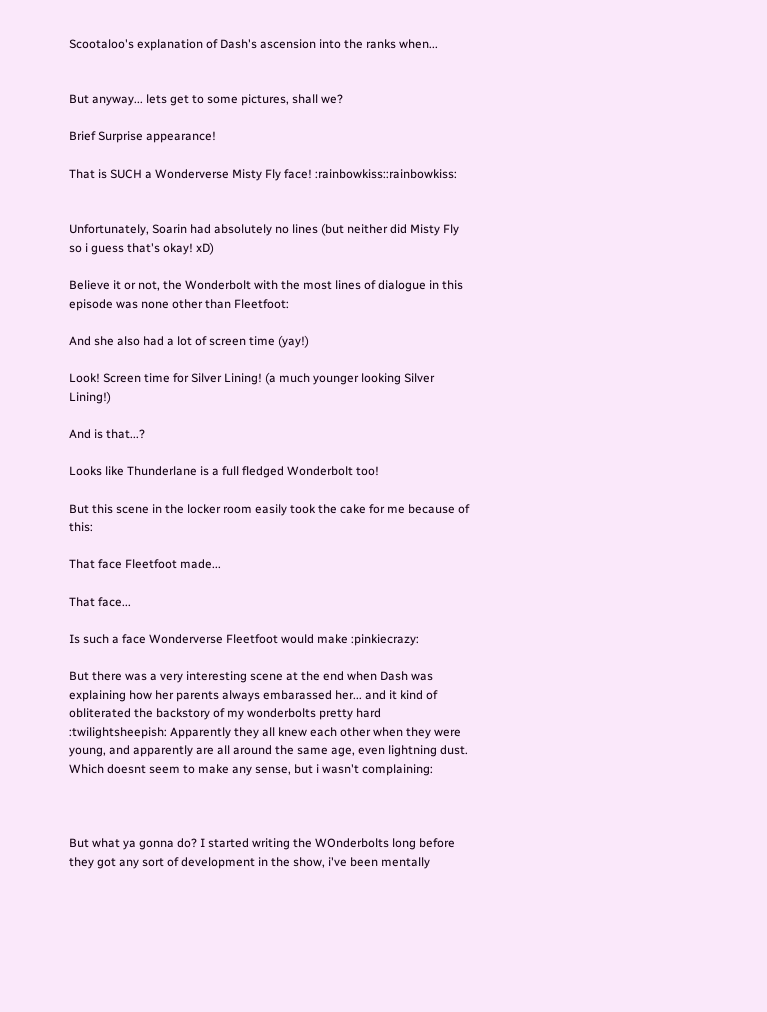Scootaloo's explanation of Dash's ascension into the ranks when...


But anyway... lets get to some pictures, shall we?

Brief Surprise appearance!

That is SUCH a Wonderverse Misty Fly face! :rainbowkiss::rainbowkiss:


Unfortunately, Soarin had absolutely no lines (but neither did Misty Fly so i guess that's okay! xD)

Believe it or not, the Wonderbolt with the most lines of dialogue in this episode was none other than Fleetfoot:

And she also had a lot of screen time (yay!)

Look! Screen time for Silver Lining! (a much younger looking Silver Lining!)

And is that...?

Looks like Thunderlane is a full fledged Wonderbolt too!

But this scene in the locker room easily took the cake for me because of this:

That face Fleetfoot made...

That face...

Is such a face Wonderverse Fleetfoot would make :pinkiecrazy:

But there was a very interesting scene at the end when Dash was explaining how her parents always embarassed her... and it kind of obliterated the backstory of my wonderbolts pretty hard :twilightsheepish: Apparently they all knew each other when they were young, and apparently are all around the same age, even lightning dust. Which doesnt seem to make any sense, but i wasn't complaining:



But what ya gonna do? I started writing the WOnderbolts long before they got any sort of development in the show, i've been mentally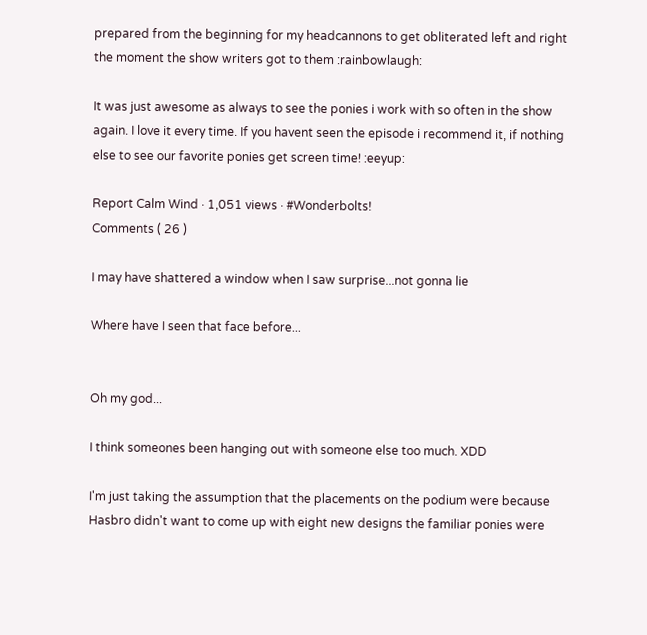prepared from the beginning for my headcannons to get obliterated left and right the moment the show writers got to them :rainbowlaugh:

It was just awesome as always to see the ponies i work with so often in the show again. I love it every time. If you havent seen the episode i recommend it, if nothing else to see our favorite ponies get screen time! :eeyup:

Report Calm Wind · 1,051 views · #Wonderbolts!
Comments ( 26 )

I may have shattered a window when I saw surprise...not gonna lie

Where have I seen that face before...


Oh my god...

I think someones been hanging out with someone else too much. XDD

I'm just taking the assumption that the placements on the podium were because Hasbro didn't want to come up with eight new designs the familiar ponies were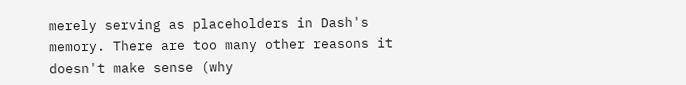merely serving as placeholders in Dash's memory. There are too many other reasons it doesn't make sense (why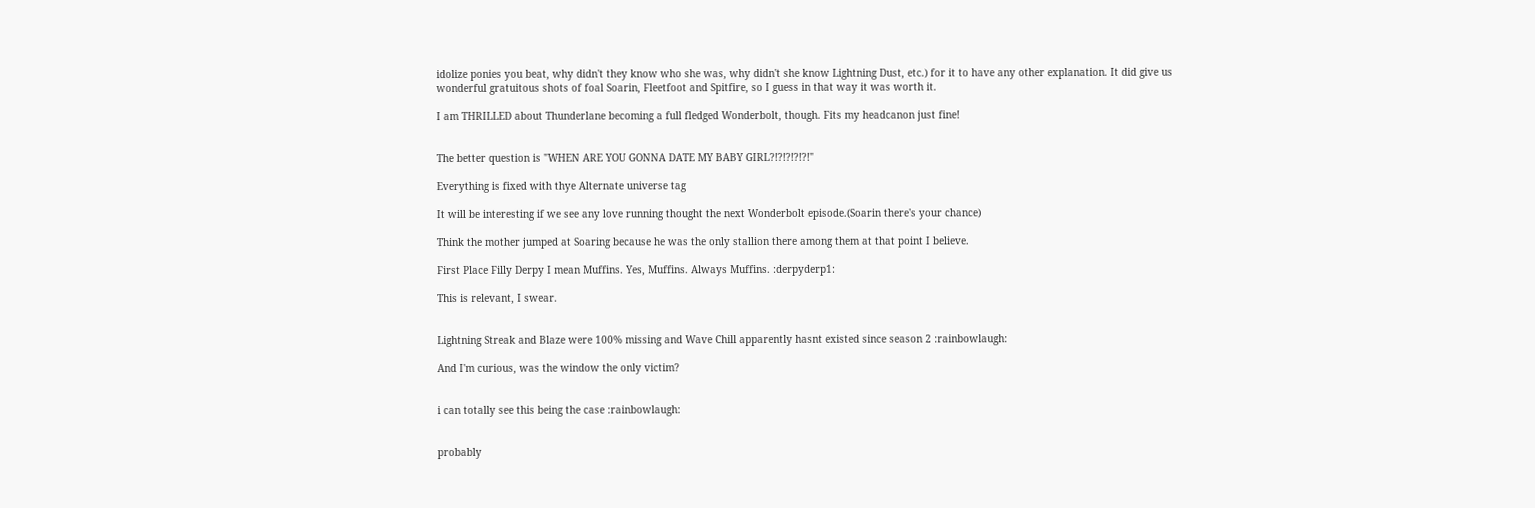idolize ponies you beat, why didn't they know who she was, why didn't she know Lightning Dust, etc.) for it to have any other explanation. It did give us wonderful gratuitous shots of foal Soarin, Fleetfoot and Spitfire, so I guess in that way it was worth it.

I am THRILLED about Thunderlane becoming a full fledged Wonderbolt, though. Fits my headcanon just fine!


The better question is "WHEN ARE YOU GONNA DATE MY BABY GIRL?!?!?!?!?!"

Everything is fixed with thye Alternate universe tag

It will be interesting if we see any love running thought the next Wonderbolt episode.(Soarin there's your chance)

Think the mother jumped at Soaring because he was the only stallion there among them at that point I believe.

First Place Filly Derpy I mean Muffins. Yes, Muffins. Always Muffins. :derpyderp1:

This is relevant, I swear.


Lightning Streak and Blaze were 100% missing and Wave Chill apparently hasnt existed since season 2 :rainbowlaugh:

And I'm curious, was the window the only victim?


i can totally see this being the case :rainbowlaugh:


probably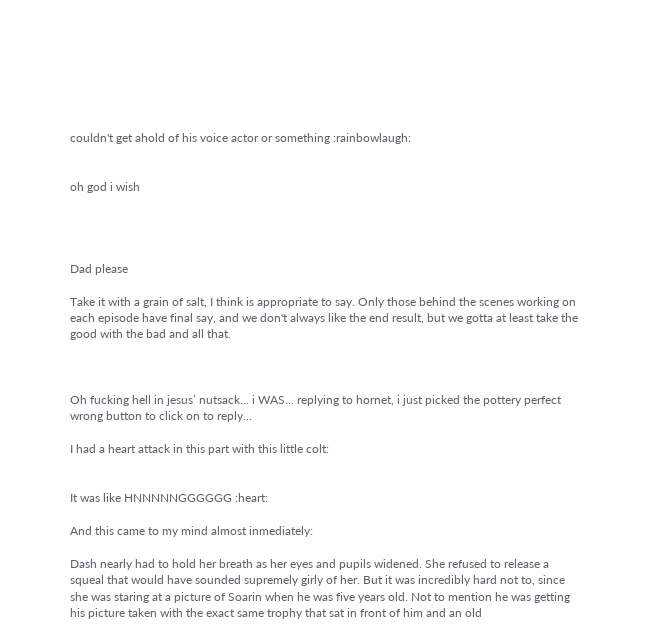couldn't get ahold of his voice actor or something :rainbowlaugh:


oh god i wish




Dad please

Take it with a grain of salt, I think is appropriate to say. Only those behind the scenes working on each episode have final say, and we don't always like the end result, but we gotta at least take the good with the bad and all that.



Oh fucking hell in jesus’ nutsack... i WAS... replying to hornet, i just picked the pottery perfect wrong button to click on to reply...

I had a heart attack in this part with this little colt:


It was like HNNNNNGGGGGG :heart:

And this came to my mind almost inmediately:

Dash nearly had to hold her breath as her eyes and pupils widened. She refused to release a squeal that would have sounded supremely girly of her. But it was incredibly hard not to, since she was staring at a picture of Soarin when he was five years old. Not to mention he was getting his picture taken with the exact same trophy that sat in front of him and an old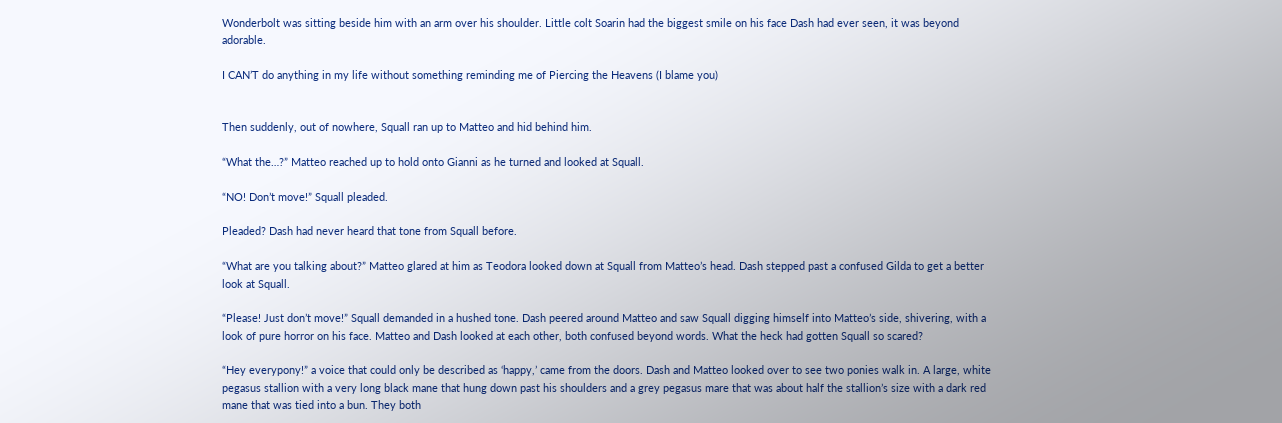Wonderbolt was sitting beside him with an arm over his shoulder. Little colt Soarin had the biggest smile on his face Dash had ever seen, it was beyond adorable.

I CAN’T do anything in my life without something reminding me of Piercing the Heavens (I blame you)


Then suddenly, out of nowhere, Squall ran up to Matteo and hid behind him.

“What the…?” Matteo reached up to hold onto Gianni as he turned and looked at Squall.

“NO! Don’t move!” Squall pleaded.

Pleaded? Dash had never heard that tone from Squall before.

“What are you talking about?” Matteo glared at him as Teodora looked down at Squall from Matteo’s head. Dash stepped past a confused Gilda to get a better look at Squall.

“Please! Just don’t move!” Squall demanded in a hushed tone. Dash peered around Matteo and saw Squall digging himself into Matteo’s side, shivering, with a look of pure horror on his face. Matteo and Dash looked at each other, both confused beyond words. What the heck had gotten Squall so scared?

“Hey everypony!” a voice that could only be described as ‘happy,’ came from the doors. Dash and Matteo looked over to see two ponies walk in. A large, white pegasus stallion with a very long black mane that hung down past his shoulders and a grey pegasus mare that was about half the stallion’s size with a dark red mane that was tied into a bun. They both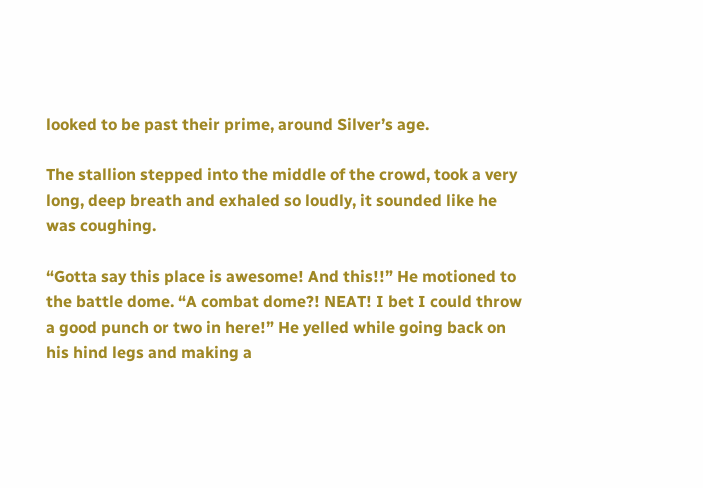looked to be past their prime, around Silver’s age.

The stallion stepped into the middle of the crowd, took a very long, deep breath and exhaled so loudly, it sounded like he was coughing.

“Gotta say this place is awesome! And this!!” He motioned to the battle dome. “A combat dome?! NEAT! I bet I could throw a good punch or two in here!” He yelled while going back on his hind legs and making a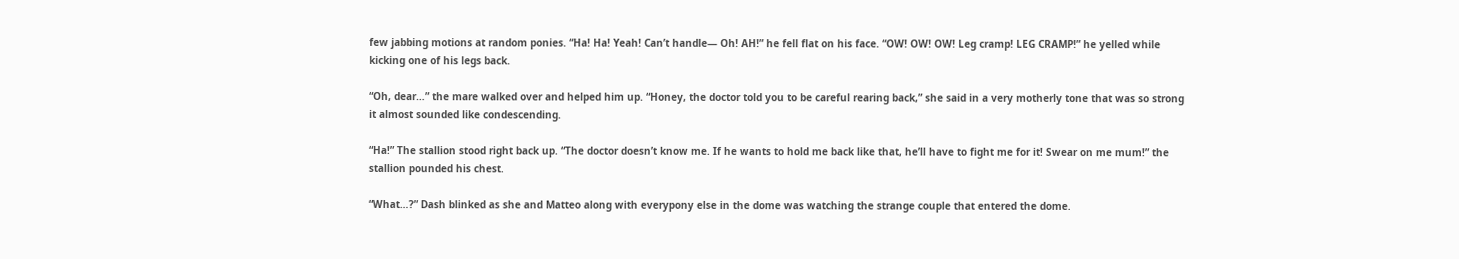few jabbing motions at random ponies. “Ha! Ha! Yeah! Can’t handle— Oh! AH!” he fell flat on his face. “OW! OW! OW! Leg cramp! LEG CRAMP!” he yelled while kicking one of his legs back.

“Oh, dear…” the mare walked over and helped him up. “Honey, the doctor told you to be careful rearing back,” she said in a very motherly tone that was so strong it almost sounded like condescending.

“Ha!” The stallion stood right back up. “The doctor doesn’t know me. If he wants to hold me back like that, he’ll have to fight me for it! Swear on me mum!” the stallion pounded his chest.

“What…?” Dash blinked as she and Matteo along with everypony else in the dome was watching the strange couple that entered the dome.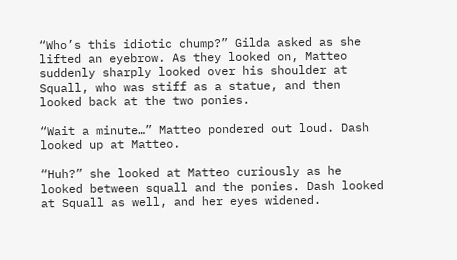“Who’s this idiotic chump?” Gilda asked as she lifted an eyebrow. As they looked on, Matteo suddenly sharply looked over his shoulder at Squall, who was stiff as a statue, and then looked back at the two ponies.

“Wait a minute…” Matteo pondered out loud. Dash looked up at Matteo.

“Huh?” she looked at Matteo curiously as he looked between squall and the ponies. Dash looked at Squall as well, and her eyes widened.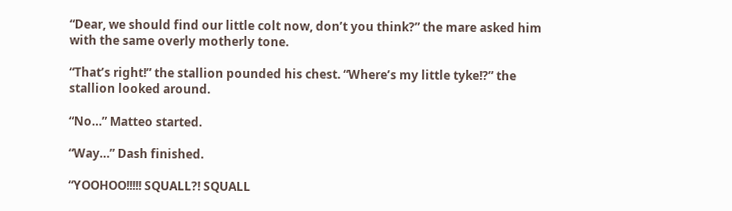“Dear, we should find our little colt now, don’t you think?” the mare asked him with the same overly motherly tone.

“That’s right!” the stallion pounded his chest. “Where’s my little tyke!?” the stallion looked around.

“No…” Matteo started.

“Way…” Dash finished.

“YOOHOO!!!!! SQUALL?! SQUALL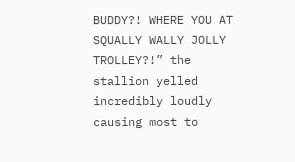BUDDY?! WHERE YOU AT SQUALLY WALLY JOLLY TROLLEY?!” the stallion yelled incredibly loudly causing most to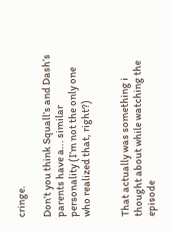cringe.

Don’t you think Squall’s and Dash’s parents have a... similar personality (I’m not the only one who realized that, right?)


That actually was something i thought about while watching the episode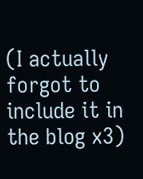(I actually forgot to include it in the blog x3)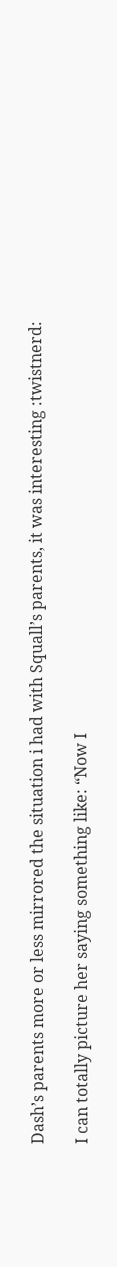Dash’s parents more or less mirrored the situation i had with Squall’s parents, it was interesting :twistnerd:

I can totally picture her saying something like: “Now I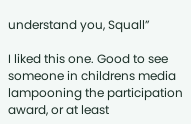understand you, Squall”

I liked this one. Good to see someone in childrens media lampooning the participation award, or at least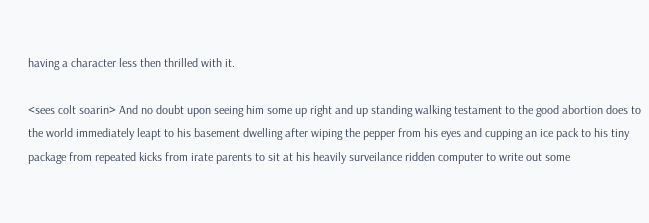having a character less then thrilled with it.

<sees colt soarin> And no doubt upon seeing him some up right and up standing walking testament to the good abortion does to the world immediately leapt to his basement dwelling after wiping the pepper from his eyes and cupping an ice pack to his tiny package from repeated kicks from irate parents to sit at his heavily surveilance ridden computer to write out some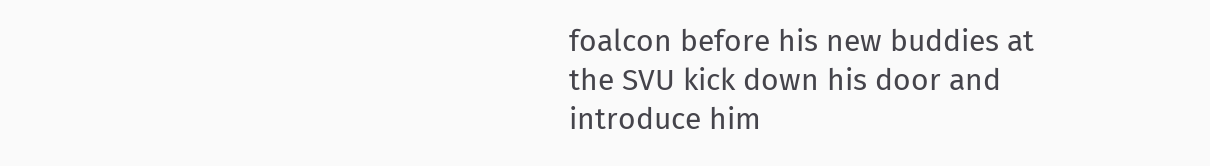foalcon before his new buddies at the SVU kick down his door and introduce him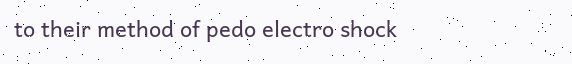to their method of pedo electro shock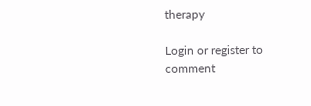therapy

Login or register to comment